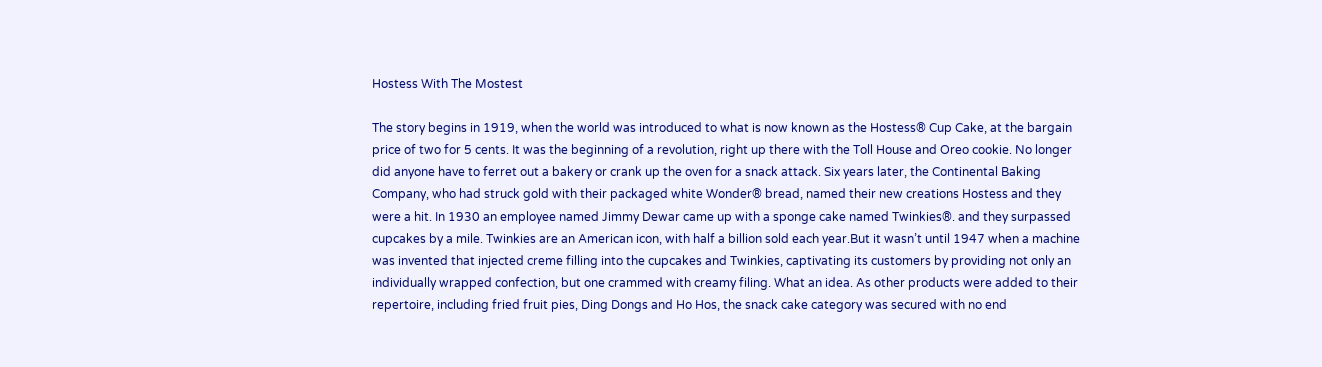Hostess With The Mostest

The story begins in 1919, when the world was introduced to what is now known as the Hostess® Cup Cake, at the bargain price of two for 5 cents. It was the beginning of a revolution, right up there with the Toll House and Oreo cookie. No longer did anyone have to ferret out a bakery or crank up the oven for a snack attack. Six years later, the Continental Baking Company, who had struck gold with their packaged white Wonder® bread, named their new creations Hostess and they were a hit. In 1930 an employee named Jimmy Dewar came up with a sponge cake named Twinkies®. and they surpassed cupcakes by a mile. Twinkies are an American icon, with half a billion sold each year.But it wasn’t until 1947 when a machine was invented that injected creme filling into the cupcakes and Twinkies, captivating its customers by providing not only an individually wrapped confection, but one crammed with creamy filing. What an idea. As other products were added to their repertoire, including fried fruit pies, Ding Dongs and Ho Hos, the snack cake category was secured with no end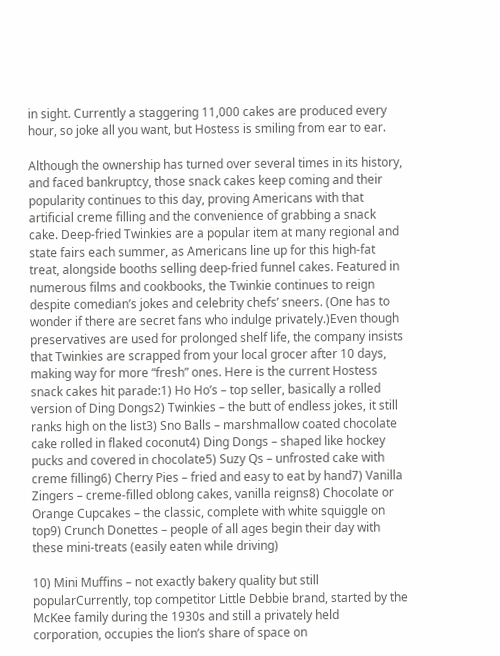in sight. Currently a staggering 11,000 cakes are produced every hour, so joke all you want, but Hostess is smiling from ear to ear.

Although the ownership has turned over several times in its history, and faced bankruptcy, those snack cakes keep coming and their popularity continues to this day, proving Americans with that artificial creme filling and the convenience of grabbing a snack cake. Deep-fried Twinkies are a popular item at many regional and state fairs each summer, as Americans line up for this high-fat treat, alongside booths selling deep-fried funnel cakes. Featured in numerous films and cookbooks, the Twinkie continues to reign despite comedian’s jokes and celebrity chefs’ sneers. (One has to wonder if there are secret fans who indulge privately.)Even though preservatives are used for prolonged shelf life, the company insists that Twinkies are scrapped from your local grocer after 10 days, making way for more “fresh” ones. Here is the current Hostess snack cakes hit parade:1) Ho Ho’s – top seller, basically a rolled version of Ding Dongs2) Twinkies – the butt of endless jokes, it still ranks high on the list3) Sno Balls – marshmallow coated chocolate cake rolled in flaked coconut4) Ding Dongs – shaped like hockey pucks and covered in chocolate5) Suzy Qs – unfrosted cake with creme filling6) Cherry Pies – fried and easy to eat by hand7) Vanilla Zingers – creme-filled oblong cakes, vanilla reigns8) Chocolate or Orange Cupcakes – the classic, complete with white squiggle on top9) Crunch Donettes – people of all ages begin their day with these mini-treats (easily eaten while driving)

10) Mini Muffins – not exactly bakery quality but still popularCurrently, top competitor Little Debbie brand, started by the McKee family during the 1930s and still a privately held corporation, occupies the lion’s share of space on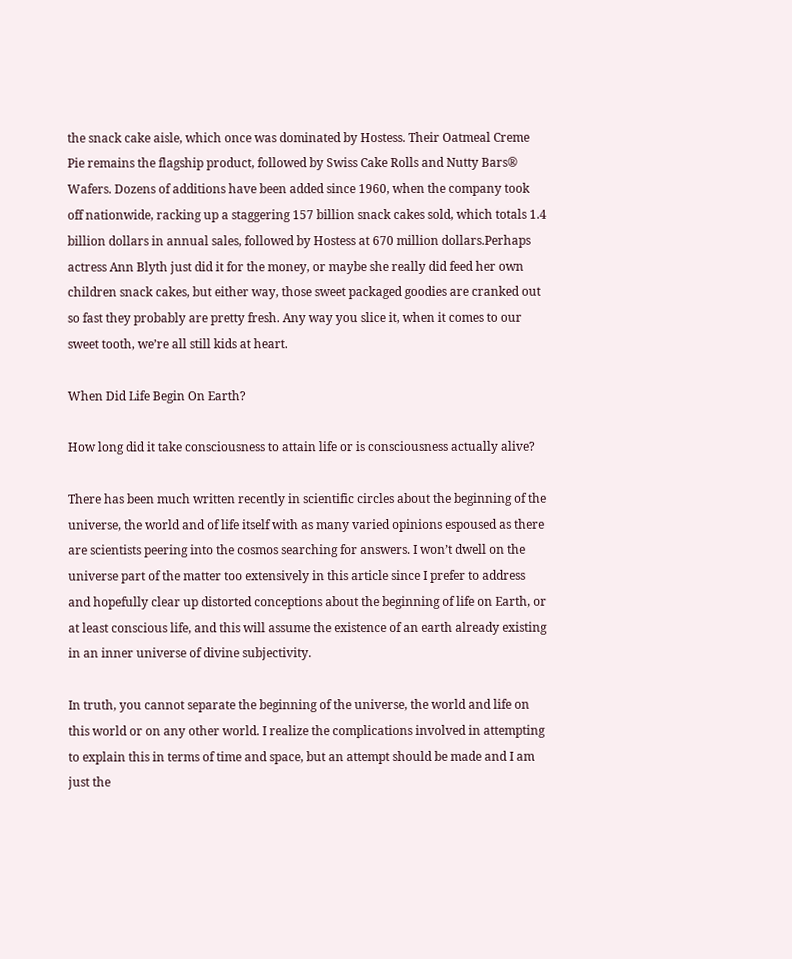the snack cake aisle, which once was dominated by Hostess. Their Oatmeal Creme Pie remains the flagship product, followed by Swiss Cake Rolls and Nutty Bars® Wafers. Dozens of additions have been added since 1960, when the company took off nationwide, racking up a staggering 157 billion snack cakes sold, which totals 1.4 billion dollars in annual sales, followed by Hostess at 670 million dollars.Perhaps actress Ann Blyth just did it for the money, or maybe she really did feed her own children snack cakes, but either way, those sweet packaged goodies are cranked out so fast they probably are pretty fresh. Any way you slice it, when it comes to our sweet tooth, we’re all still kids at heart.

When Did Life Begin On Earth?

How long did it take consciousness to attain life or is consciousness actually alive?

There has been much written recently in scientific circles about the beginning of the universe, the world and of life itself with as many varied opinions espoused as there are scientists peering into the cosmos searching for answers. I won’t dwell on the universe part of the matter too extensively in this article since I prefer to address and hopefully clear up distorted conceptions about the beginning of life on Earth, or at least conscious life, and this will assume the existence of an earth already existing in an inner universe of divine subjectivity.

In truth, you cannot separate the beginning of the universe, the world and life on this world or on any other world. I realize the complications involved in attempting to explain this in terms of time and space, but an attempt should be made and I am just the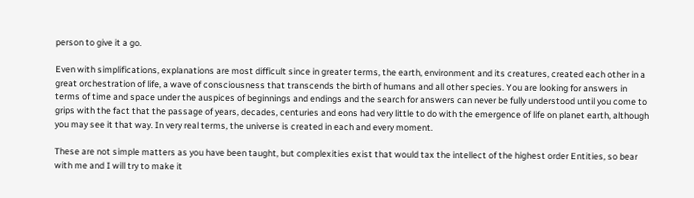person to give it a go.

Even with simplifications, explanations are most difficult since in greater terms, the earth, environment and its creatures, created each other in a great orchestration of life, a wave of consciousness that transcends the birth of humans and all other species. You are looking for answers in terms of time and space under the auspices of beginnings and endings and the search for answers can never be fully understood until you come to grips with the fact that the passage of years, decades, centuries and eons had very little to do with the emergence of life on planet earth, although you may see it that way. In very real terms, the universe is created in each and every moment.

These are not simple matters as you have been taught, but complexities exist that would tax the intellect of the highest order Entities, so bear with me and I will try to make it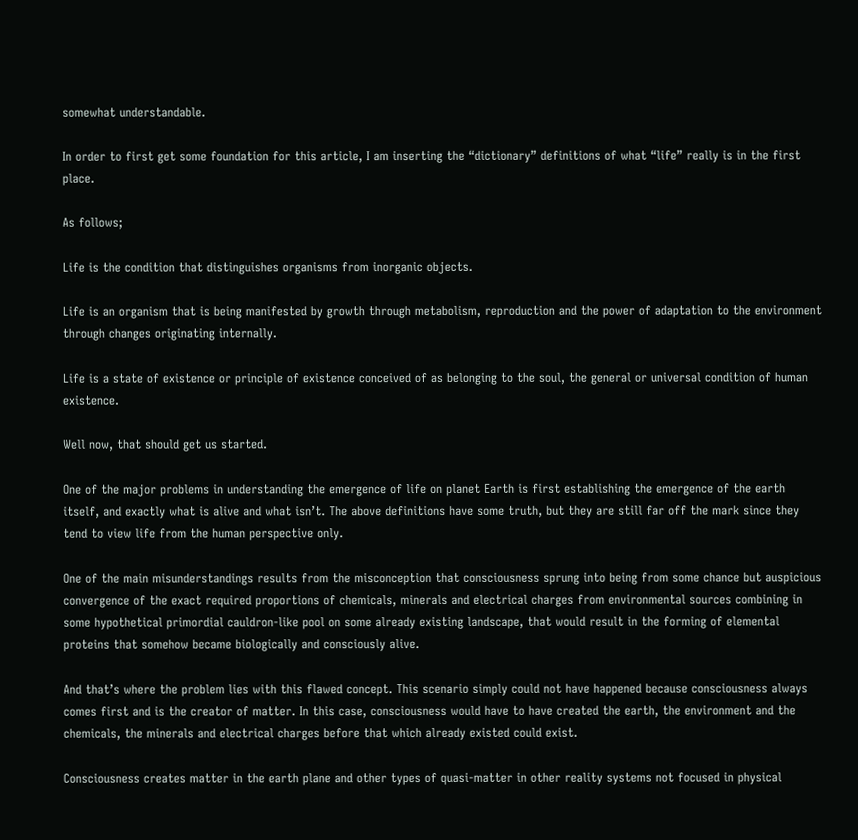somewhat understandable.

In order to first get some foundation for this article, I am inserting the “dictionary” definitions of what “life” really is in the first place.

As follows;

Life is the condition that distinguishes organisms from inorganic objects.

Life is an organism that is being manifested by growth through metabolism, reproduction and the power of adaptation to the environment through changes originating internally.

Life is a state of existence or principle of existence conceived of as belonging to the soul, the general or universal condition of human existence.

Well now, that should get us started.

One of the major problems in understanding the emergence of life on planet Earth is first establishing the emergence of the earth itself, and exactly what is alive and what isn’t. The above definitions have some truth, but they are still far off the mark since they tend to view life from the human perspective only.

One of the main misunderstandings results from the misconception that consciousness sprung into being from some chance but auspicious convergence of the exact required proportions of chemicals, minerals and electrical charges from environmental sources combining in some hypothetical primordial cauldron-like pool on some already existing landscape, that would result in the forming of elemental proteins that somehow became biologically and consciously alive.

And that’s where the problem lies with this flawed concept. This scenario simply could not have happened because consciousness always comes first and is the creator of matter. In this case, consciousness would have to have created the earth, the environment and the chemicals, the minerals and electrical charges before that which already existed could exist.

Consciousness creates matter in the earth plane and other types of quasi-matter in other reality systems not focused in physical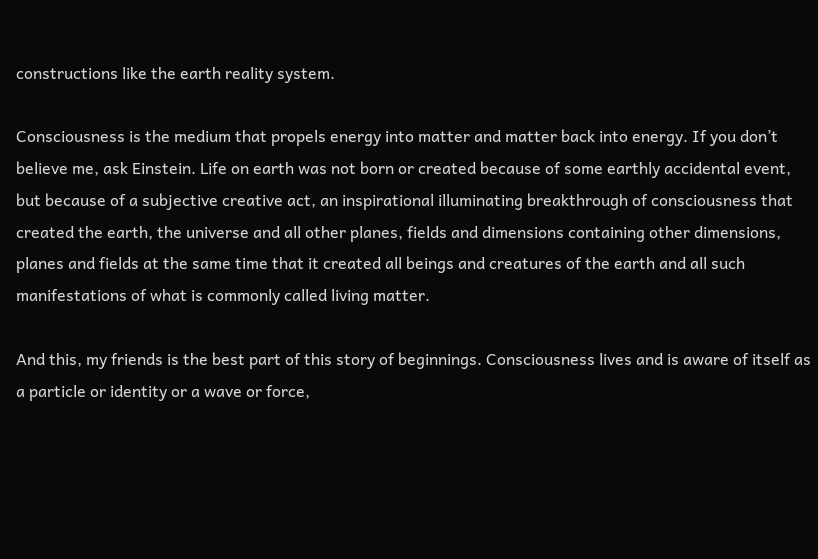constructions like the earth reality system.

Consciousness is the medium that propels energy into matter and matter back into energy. If you don’t believe me, ask Einstein. Life on earth was not born or created because of some earthly accidental event, but because of a subjective creative act, an inspirational illuminating breakthrough of consciousness that created the earth, the universe and all other planes, fields and dimensions containing other dimensions, planes and fields at the same time that it created all beings and creatures of the earth and all such manifestations of what is commonly called living matter.

And this, my friends is the best part of this story of beginnings. Consciousness lives and is aware of itself as a particle or identity or a wave or force,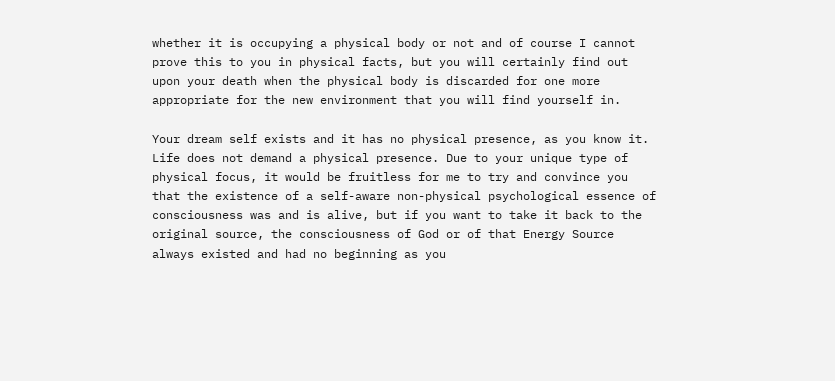whether it is occupying a physical body or not and of course I cannot prove this to you in physical facts, but you will certainly find out upon your death when the physical body is discarded for one more appropriate for the new environment that you will find yourself in.

Your dream self exists and it has no physical presence, as you know it. Life does not demand a physical presence. Due to your unique type of physical focus, it would be fruitless for me to try and convince you that the existence of a self-aware non-physical psychological essence of consciousness was and is alive, but if you want to take it back to the original source, the consciousness of God or of that Energy Source always existed and had no beginning as you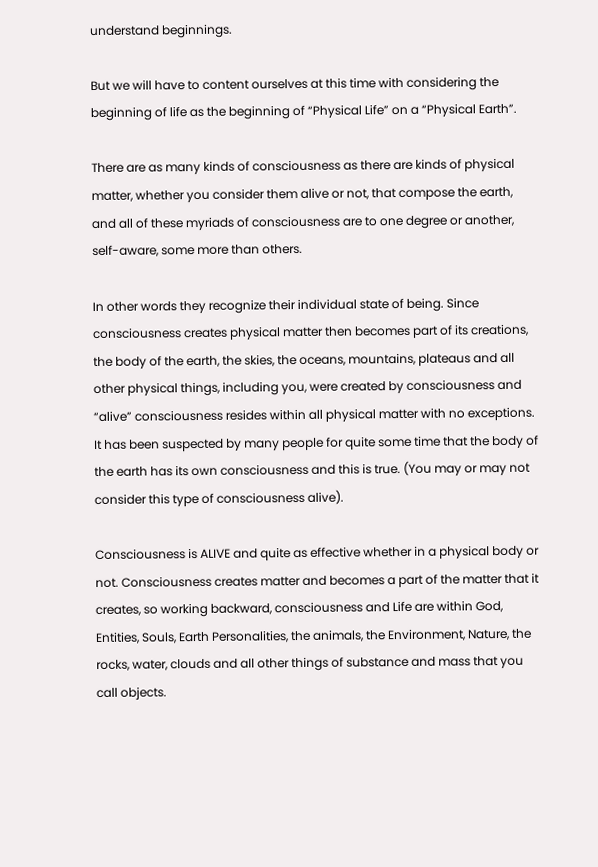understand beginnings.

But we will have to content ourselves at this time with considering the beginning of life as the beginning of “Physical Life” on a “Physical Earth”.

There are as many kinds of consciousness as there are kinds of physical matter, whether you consider them alive or not, that compose the earth, and all of these myriads of consciousness are to one degree or another, self-aware, some more than others.

In other words they recognize their individual state of being. Since consciousness creates physical matter then becomes part of its creations, the body of the earth, the skies, the oceans, mountains, plateaus and all other physical things, including you, were created by consciousness and “alive” consciousness resides within all physical matter with no exceptions. It has been suspected by many people for quite some time that the body of the earth has its own consciousness and this is true. (You may or may not consider this type of consciousness alive).

Consciousness is ALIVE and quite as effective whether in a physical body or not. Consciousness creates matter and becomes a part of the matter that it creates, so working backward, consciousness and Life are within God, Entities, Souls, Earth Personalities, the animals, the Environment, Nature, the rocks, water, clouds and all other things of substance and mass that you call objects.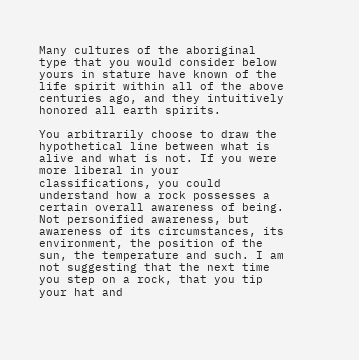Many cultures of the aboriginal type that you would consider below yours in stature have known of the life spirit within all of the above centuries ago, and they intuitively honored all earth spirits.

You arbitrarily choose to draw the hypothetical line between what is alive and what is not. If you were more liberal in your classifications, you could understand how a rock possesses a certain overall awareness of being. Not personified awareness, but awareness of its circumstances, its environment, the position of the sun, the temperature and such. I am not suggesting that the next time you step on a rock, that you tip your hat and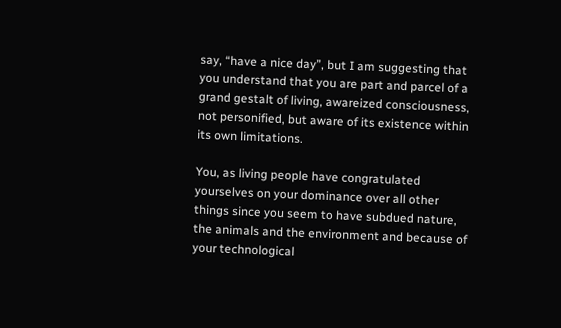say, “have a nice day”, but I am suggesting that you understand that you are part and parcel of a grand gestalt of living, awareized consciousness, not personified, but aware of its existence within its own limitations.

You, as living people have congratulated yourselves on your dominance over all other things since you seem to have subdued nature, the animals and the environment and because of your technological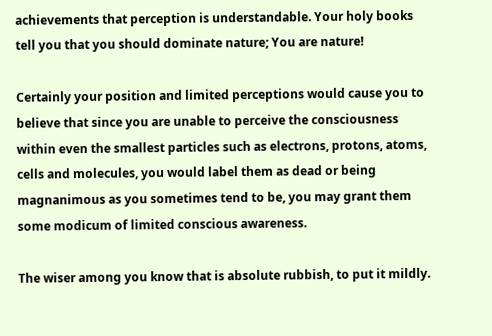achievements that perception is understandable. Your holy books tell you that you should dominate nature; You are nature!

Certainly your position and limited perceptions would cause you to believe that since you are unable to perceive the consciousness within even the smallest particles such as electrons, protons, atoms, cells and molecules, you would label them as dead or being magnanimous as you sometimes tend to be, you may grant them some modicum of limited conscious awareness.

The wiser among you know that is absolute rubbish, to put it mildly.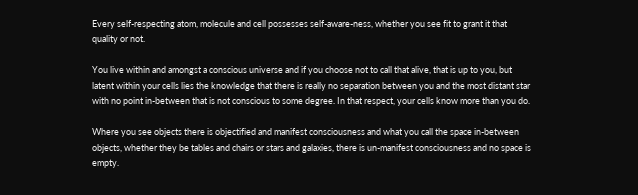Every self-respecting atom, molecule and cell possesses self-aware-ness, whether you see fit to grant it that quality or not.

You live within and amongst a conscious universe and if you choose not to call that alive, that is up to you, but latent within your cells lies the knowledge that there is really no separation between you and the most distant star with no point in-between that is not conscious to some degree. In that respect, your cells know more than you do.

Where you see objects there is objectified and manifest consciousness and what you call the space in-between objects, whether they be tables and chairs or stars and galaxies, there is un-manifest consciousness and no space is empty.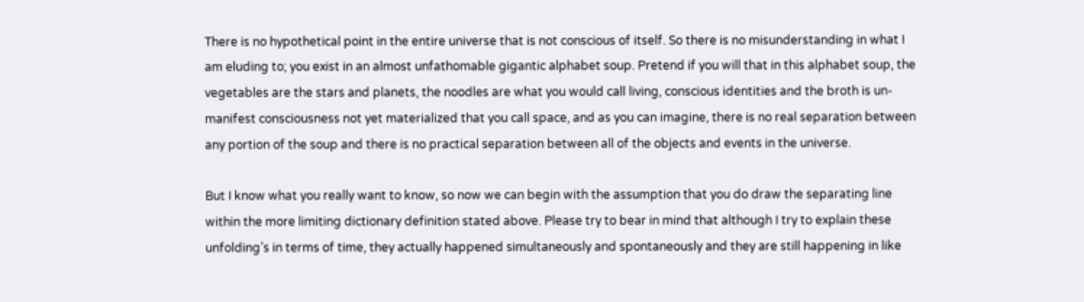There is no hypothetical point in the entire universe that is not conscious of itself. So there is no misunderstanding in what I am eluding to; you exist in an almost unfathomable gigantic alphabet soup. Pretend if you will that in this alphabet soup, the vegetables are the stars and planets, the noodles are what you would call living, conscious identities and the broth is un-manifest consciousness not yet materialized that you call space, and as you can imagine, there is no real separation between any portion of the soup and there is no practical separation between all of the objects and events in the universe.

But I know what you really want to know, so now we can begin with the assumption that you do draw the separating line within the more limiting dictionary definition stated above. Please try to bear in mind that although I try to explain these unfolding’s in terms of time, they actually happened simultaneously and spontaneously and they are still happening in like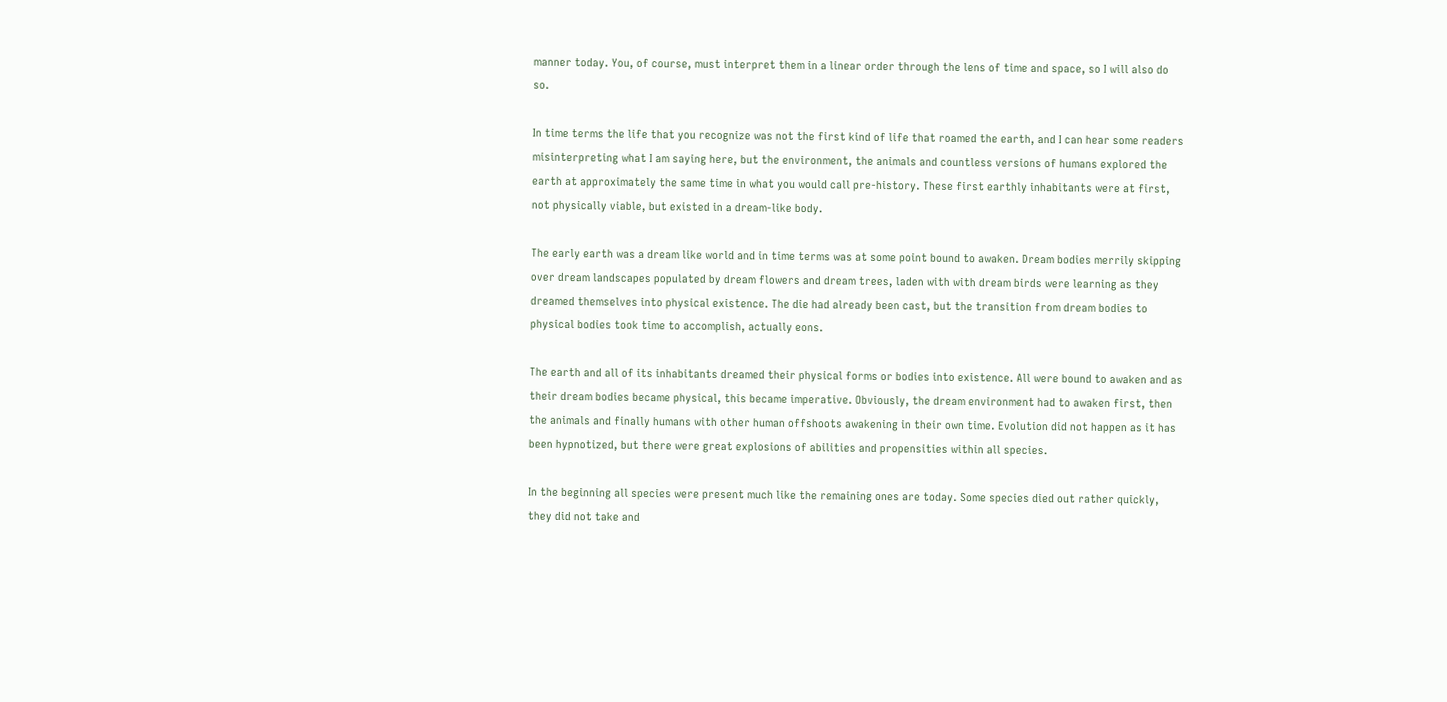manner today. You, of course, must interpret them in a linear order through the lens of time and space, so I will also do so.

In time terms the life that you recognize was not the first kind of life that roamed the earth, and I can hear some readers misinterpreting what I am saying here, but the environment, the animals and countless versions of humans explored the earth at approximately the same time in what you would call pre-history. These first earthly inhabitants were at first, not physically viable, but existed in a dream-like body.

The early earth was a dream like world and in time terms was at some point bound to awaken. Dream bodies merrily skipping over dream landscapes populated by dream flowers and dream trees, laden with with dream birds were learning as they dreamed themselves into physical existence. The die had already been cast, but the transition from dream bodies to physical bodies took time to accomplish, actually eons.

The earth and all of its inhabitants dreamed their physical forms or bodies into existence. All were bound to awaken and as their dream bodies became physical, this became imperative. Obviously, the dream environment had to awaken first, then the animals and finally humans with other human offshoots awakening in their own time. Evolution did not happen as it has been hypnotized, but there were great explosions of abilities and propensities within all species.

In the beginning all species were present much like the remaining ones are today. Some species died out rather quickly, they did not take and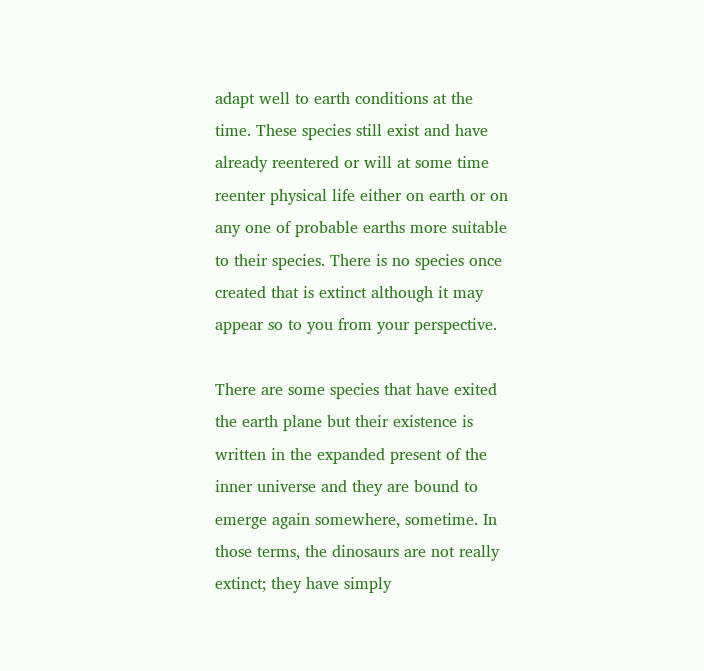adapt well to earth conditions at the time. These species still exist and have already reentered or will at some time reenter physical life either on earth or on any one of probable earths more suitable to their species. There is no species once created that is extinct although it may appear so to you from your perspective.

There are some species that have exited the earth plane but their existence is written in the expanded present of the inner universe and they are bound to emerge again somewhere, sometime. In those terms, the dinosaurs are not really extinct; they have simply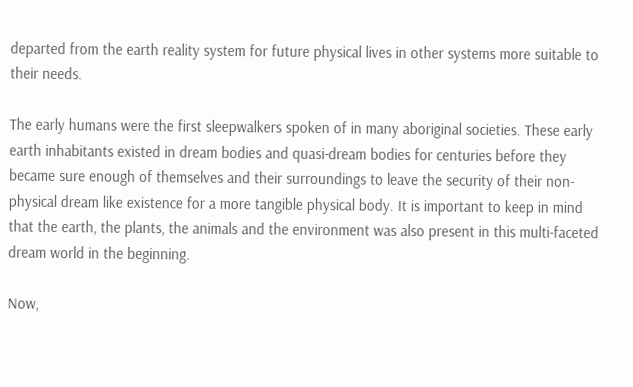departed from the earth reality system for future physical lives in other systems more suitable to their needs.

The early humans were the first sleepwalkers spoken of in many aboriginal societies. These early earth inhabitants existed in dream bodies and quasi-dream bodies for centuries before they became sure enough of themselves and their surroundings to leave the security of their non-physical dream like existence for a more tangible physical body. It is important to keep in mind that the earth, the plants, the animals and the environment was also present in this multi-faceted dream world in the beginning.

Now,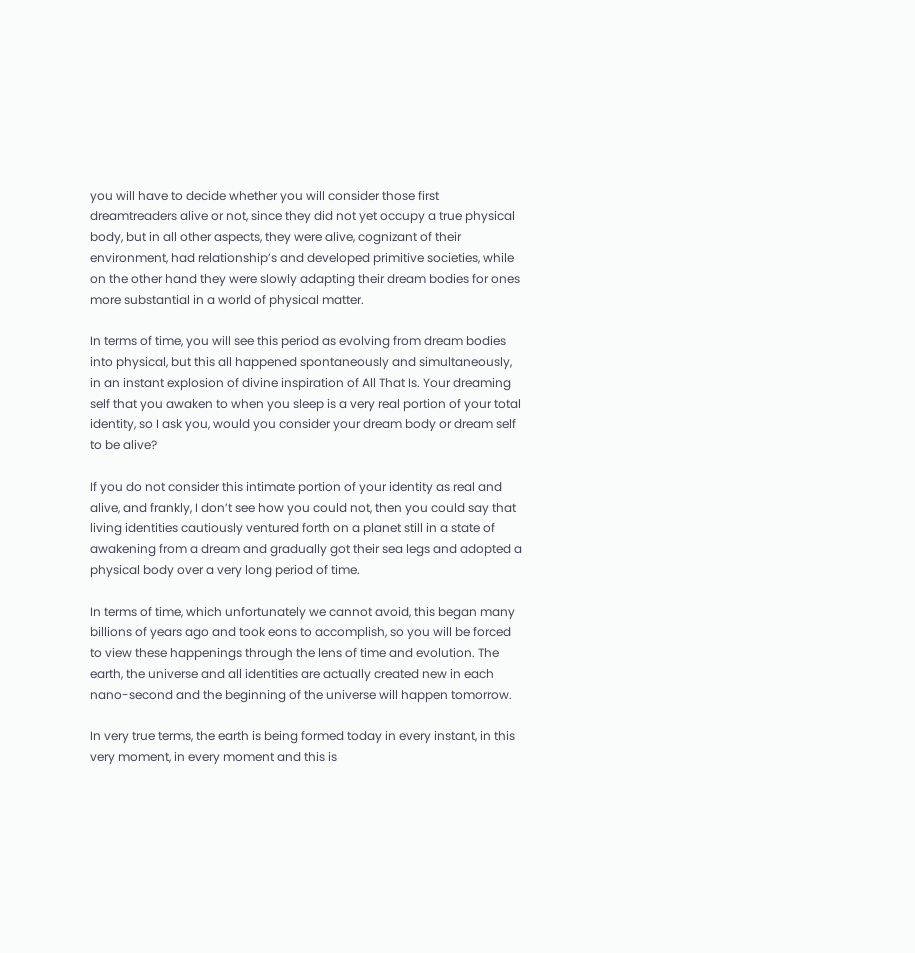you will have to decide whether you will consider those first dreamtreaders alive or not, since they did not yet occupy a true physical body, but in all other aspects, they were alive, cognizant of their environment, had relationship’s and developed primitive societies, while on the other hand they were slowly adapting their dream bodies for ones more substantial in a world of physical matter.

In terms of time, you will see this period as evolving from dream bodies into physical, but this all happened spontaneously and simultaneously, in an instant explosion of divine inspiration of All That Is. Your dreaming self that you awaken to when you sleep is a very real portion of your total identity, so I ask you, would you consider your dream body or dream self to be alive?

If you do not consider this intimate portion of your identity as real and alive, and frankly, I don’t see how you could not, then you could say that living identities cautiously ventured forth on a planet still in a state of awakening from a dream and gradually got their sea legs and adopted a physical body over a very long period of time.

In terms of time, which unfortunately we cannot avoid, this began many billions of years ago and took eons to accomplish, so you will be forced to view these happenings through the lens of time and evolution. The earth, the universe and all identities are actually created new in each nano-second and the beginning of the universe will happen tomorrow.

In very true terms, the earth is being formed today in every instant, in this very moment, in every moment and this is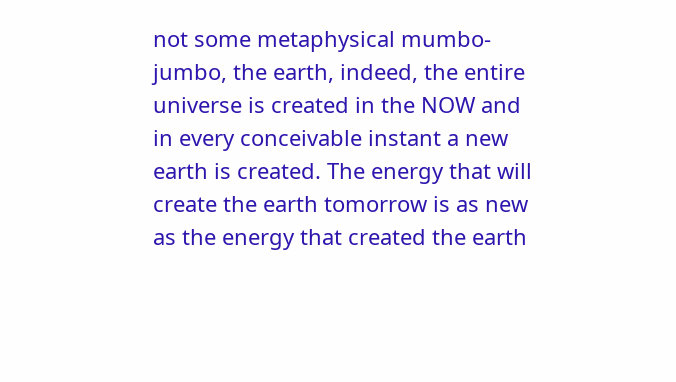not some metaphysical mumbo-jumbo, the earth, indeed, the entire universe is created in the NOW and in every conceivable instant a new earth is created. The energy that will create the earth tomorrow is as new as the energy that created the earth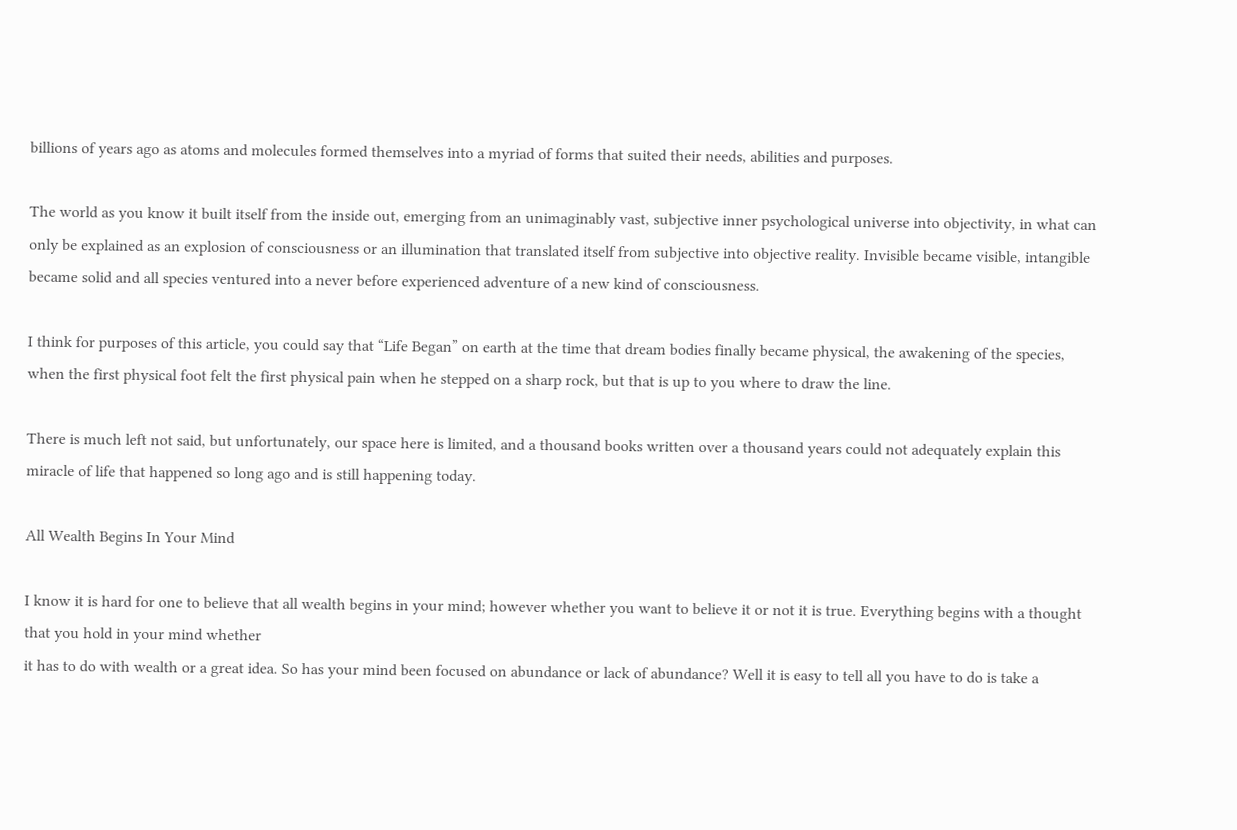billions of years ago as atoms and molecules formed themselves into a myriad of forms that suited their needs, abilities and purposes.

The world as you know it built itself from the inside out, emerging from an unimaginably vast, subjective inner psychological universe into objectivity, in what can only be explained as an explosion of consciousness or an illumination that translated itself from subjective into objective reality. Invisible became visible, intangible became solid and all species ventured into a never before experienced adventure of a new kind of consciousness.

I think for purposes of this article, you could say that “Life Began” on earth at the time that dream bodies finally became physical, the awakening of the species, when the first physical foot felt the first physical pain when he stepped on a sharp rock, but that is up to you where to draw the line.

There is much left not said, but unfortunately, our space here is limited, and a thousand books written over a thousand years could not adequately explain this miracle of life that happened so long ago and is still happening today.

All Wealth Begins In Your Mind

I know it is hard for one to believe that all wealth begins in your mind; however whether you want to believe it or not it is true. Everything begins with a thought that you hold in your mind whether
it has to do with wealth or a great idea. So has your mind been focused on abundance or lack of abundance? Well it is easy to tell all you have to do is take a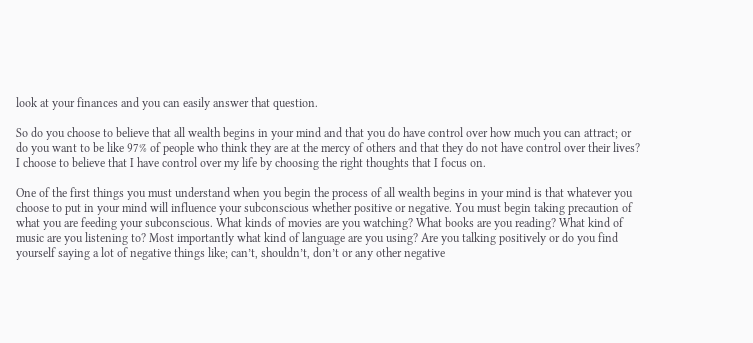look at your finances and you can easily answer that question.

So do you choose to believe that all wealth begins in your mind and that you do have control over how much you can attract; or do you want to be like 97% of people who think they are at the mercy of others and that they do not have control over their lives? I choose to believe that I have control over my life by choosing the right thoughts that I focus on.

One of the first things you must understand when you begin the process of all wealth begins in your mind is that whatever you choose to put in your mind will influence your subconscious whether positive or negative. You must begin taking precaution of what you are feeding your subconscious. What kinds of movies are you watching? What books are you reading? What kind of music are you listening to? Most importantly what kind of language are you using? Are you talking positively or do you find yourself saying a lot of negative things like; can’t, shouldn’t, don’t or any other negative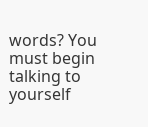words? You must begin talking to yourself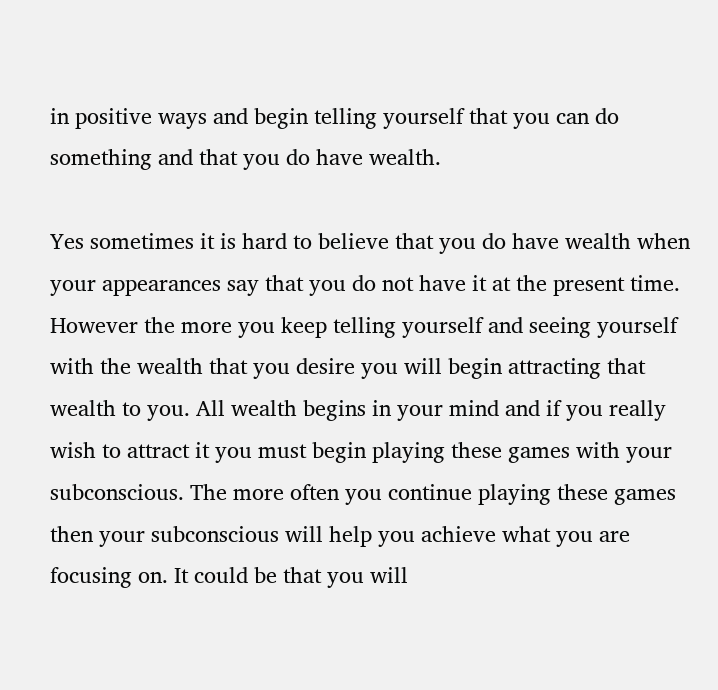in positive ways and begin telling yourself that you can do something and that you do have wealth.

Yes sometimes it is hard to believe that you do have wealth when your appearances say that you do not have it at the present time. However the more you keep telling yourself and seeing yourself with the wealth that you desire you will begin attracting that wealth to you. All wealth begins in your mind and if you really wish to attract it you must begin playing these games with your subconscious. The more often you continue playing these games then your subconscious will help you achieve what you are focusing on. It could be that you will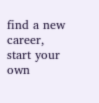find a new career, start your own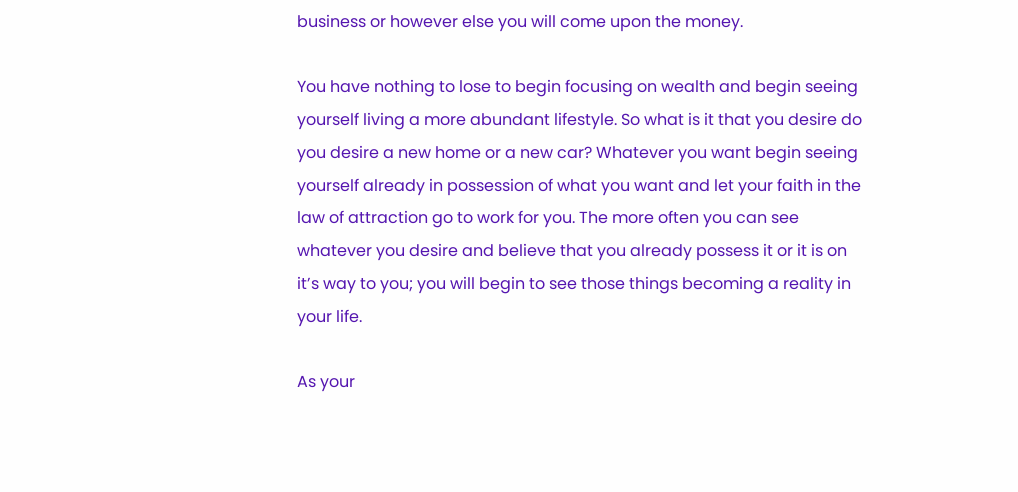business or however else you will come upon the money.

You have nothing to lose to begin focusing on wealth and begin seeing yourself living a more abundant lifestyle. So what is it that you desire do you desire a new home or a new car? Whatever you want begin seeing yourself already in possession of what you want and let your faith in the law of attraction go to work for you. The more often you can see whatever you desire and believe that you already possess it or it is on it’s way to you; you will begin to see those things becoming a reality in your life.

As your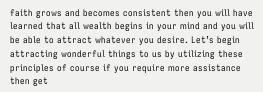faith grows and becomes consistent then you will have learned that all wealth begins in your mind and you will be able to attract whatever you desire. Let’s begin attracting wonderful things to us by utilizing these principles of course if you require more assistance then get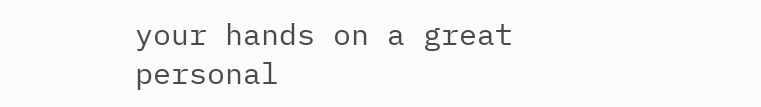your hands on a great personal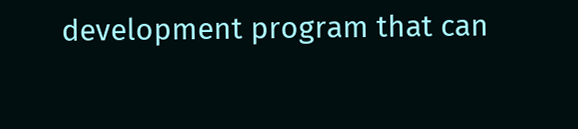development program that can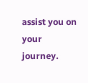assist you on your journey.